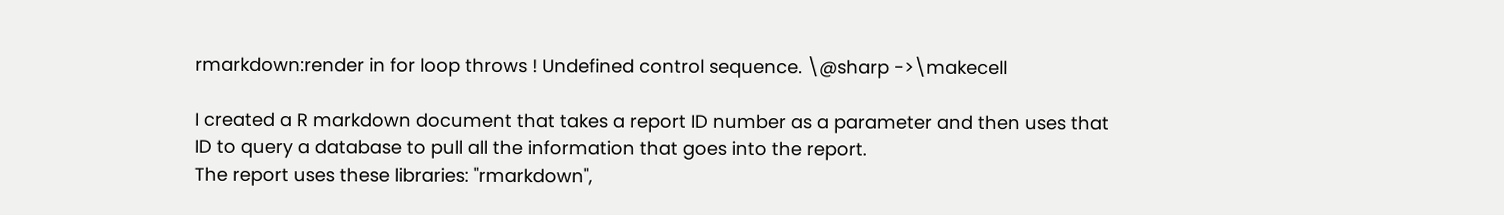rmarkdown:render in for loop throws ! Undefined control sequence. \@sharp ->\makecell

I created a R markdown document that takes a report ID number as a parameter and then uses that ID to query a database to pull all the information that goes into the report.
The report uses these libraries: "rmarkdown",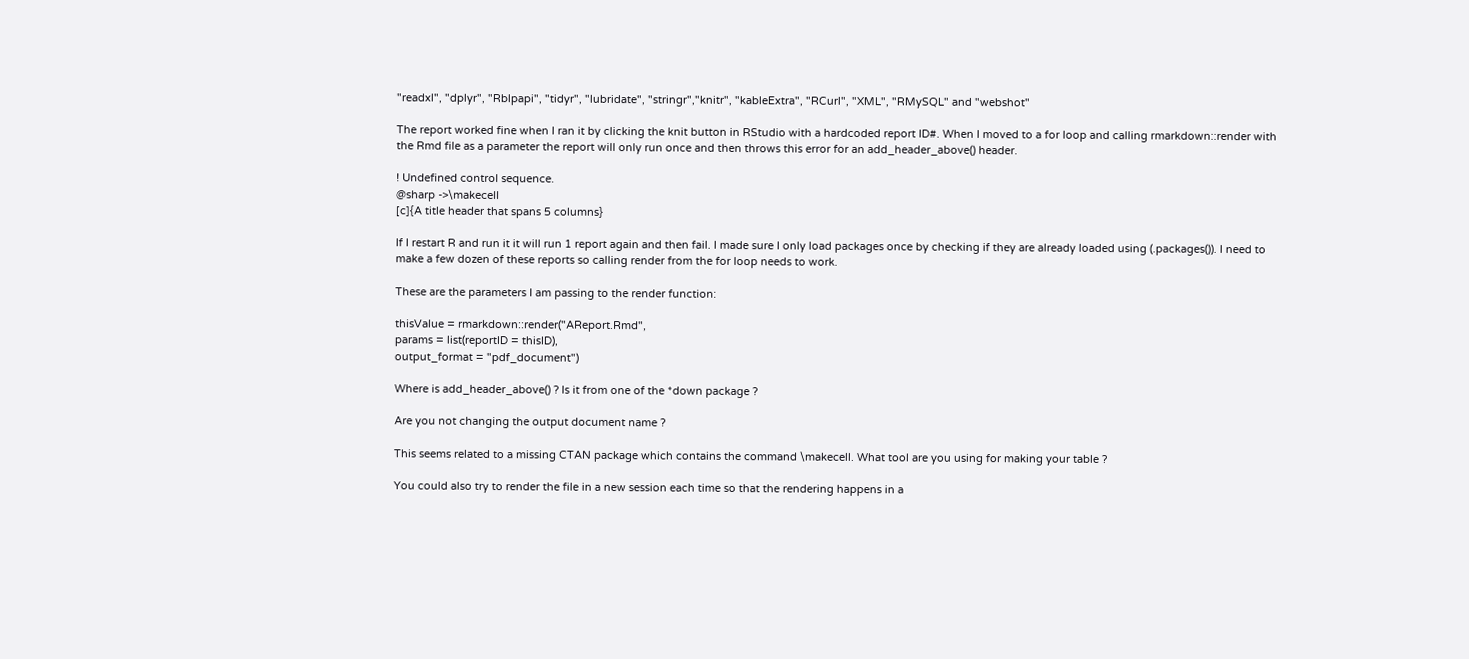"readxl", "dplyr", "Rblpapi", "tidyr", "lubridate", "stringr","knitr", "kableExtra", "RCurl", "XML", "RMySQL" and "webshot"

The report worked fine when I ran it by clicking the knit button in RStudio with a hardcoded report ID#. When I moved to a for loop and calling rmarkdown::render with the Rmd file as a parameter the report will only run once and then throws this error for an add_header_above() header.

! Undefined control sequence.
@sharp ->\makecell
[c]{A title header that spans 5 columns}

If I restart R and run it it will run 1 report again and then fail. I made sure I only load packages once by checking if they are already loaded using (.packages()). I need to make a few dozen of these reports so calling render from the for loop needs to work.

These are the parameters I am passing to the render function:

thisValue = rmarkdown::render("AReport.Rmd",
params = list(reportID = thisID),
output_format = "pdf_document")

Where is add_header_above() ? Is it from one of the *down package ?

Are you not changing the output document name ?

This seems related to a missing CTAN package which contains the command \makecell. What tool are you using for making your table ?

You could also try to render the file in a new session each time so that the rendering happens in a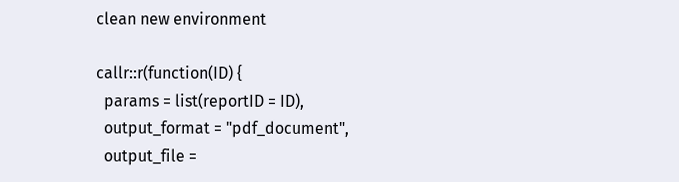clean new environment

callr::r(function(ID) {
  params = list(reportID = ID),
  output_format = "pdf_document",
  output_file =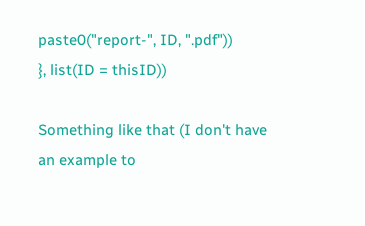paste0("report-", ID, ".pdf"))
}, list(ID = thisID))

Something like that (I don't have an example to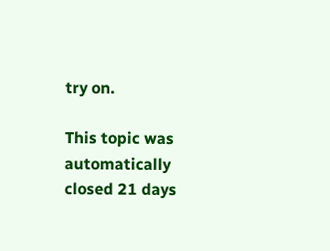try on.

This topic was automatically closed 21 days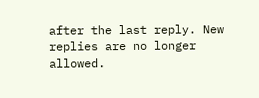after the last reply. New replies are no longer allowed.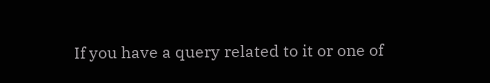If you have a query related to it or one of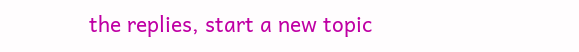the replies, start a new topic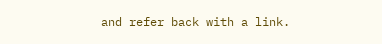and refer back with a link.